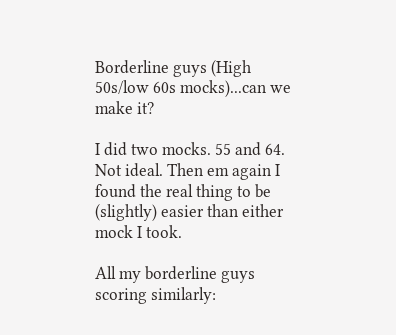Borderline guys (High 50s/low 60s mocks)...can we make it?

I did two mocks. 55 and 64. Not ideal. Then em again I found the real thing to be (slightly) easier than either mock I took.

All my borderline guys scoring similarly: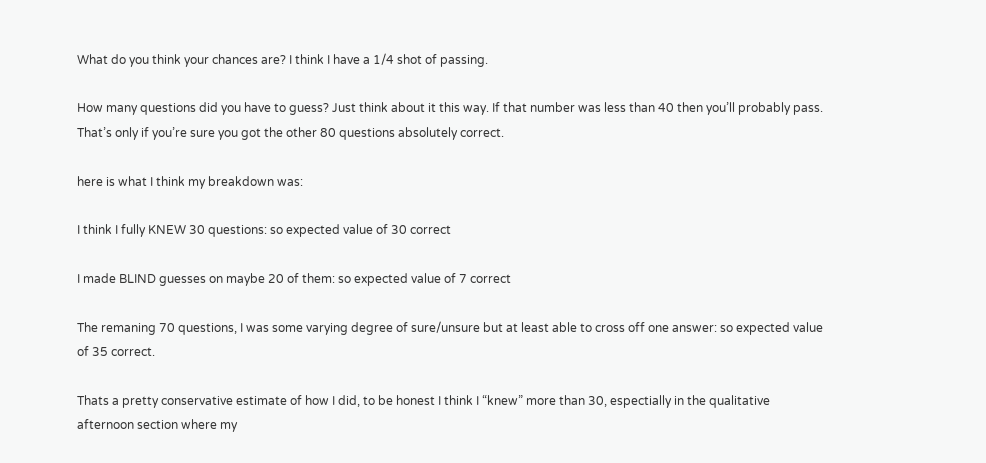What do you think your chances are? I think I have a 1/4 shot of passing.

How many questions did you have to guess? Just think about it this way. If that number was less than 40 then you’ll probably pass. That’s only if you’re sure you got the other 80 questions absolutely correct.

here is what I think my breakdown was:

I think I fully KNEW 30 questions: so expected value of 30 correct

I made BLIND guesses on maybe 20 of them: so expected value of 7 correct

The remaning 70 questions, I was some varying degree of sure/unsure but at least able to cross off one answer: so expected value of 35 correct.

Thats a pretty conservative estimate of how I did, to be honest I think I “knew” more than 30, espectially in the qualitative afternoon section where my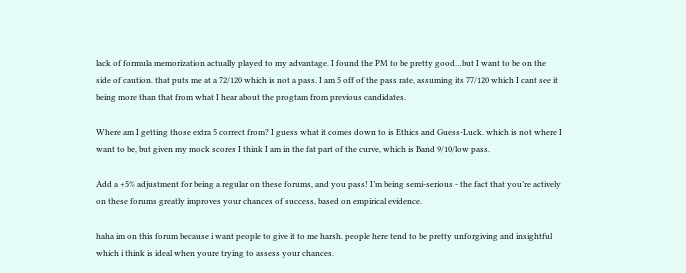lack of formula memorization actually played to my advantage. I found the PM to be pretty good…but I want to be on the side of caution. that puts me at a 72/120 which is not a pass. I am 5 off of the pass rate, assuming its 77/120 which I cant see it being more than that from what I hear about the progtam from previous candidates.

Where am I getting those extra 5 correct from? I guess what it comes down to is Ethics and Guess-Luck. which is not where I want to be, but given my mock scores I think I am in the fat part of the curve, which is Band 9/10/low pass.

Add a +5% adjustment for being a regular on these forums, and you pass! I’m being semi-serious - the fact that you’re actively on these forums greatly improves your chances of success, based on empirical evidence.

haha im on this forum because i want people to give it to me harsh. people here tend to be pretty unforgiving and insightful which i think is ideal when youre trying to assess your chances.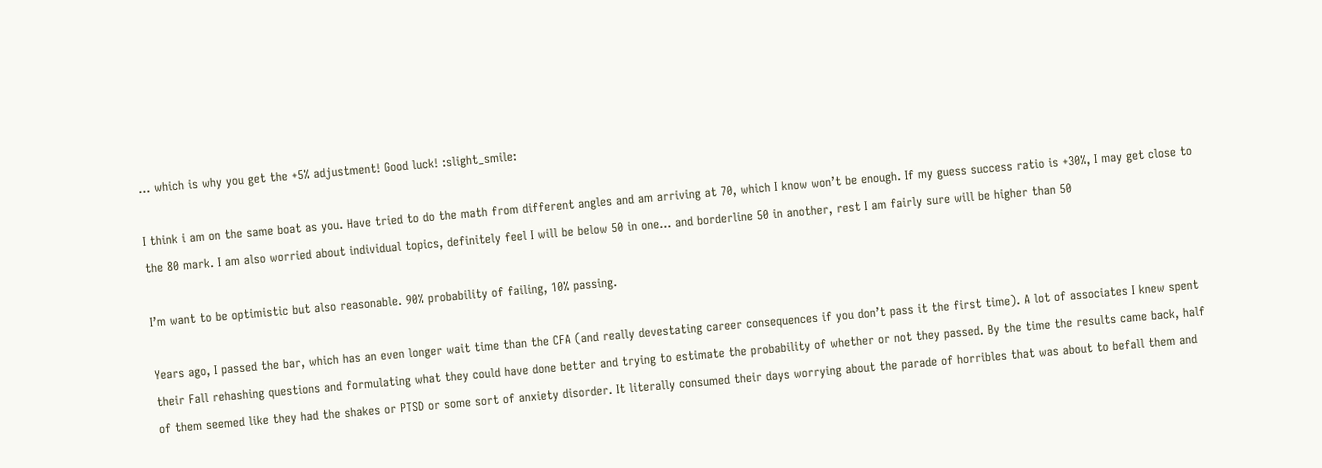… which is why you get the +5% adjustment! Good luck! :slight_smile:

I think i am on the same boat as you. Have tried to do the math from different angles and am arriving at 70, which I know won’t be enough. If my guess success ratio is +30%, I may get close to the 80 mark. I am also worried about individual topics, definitely feel I will be below 50 in one… and borderline 50 in another, rest I am fairly sure will be higher than 50

I’m want to be optimistic but also reasonable. 90% probability of failing, 10% passing.

Years ago, I passed the bar, which has an even longer wait time than the CFA (and really devestating career consequences if you don’t pass it the first time). A lot of associates I knew spent their Fall rehashing questions and formulating what they could have done better and trying to estimate the probability of whether or not they passed. By the time the results came back, half of them seemed like they had the shakes or PTSD or some sort of anxiety disorder. It literally consumed their days worrying about the parade of horribles that was about to befall them and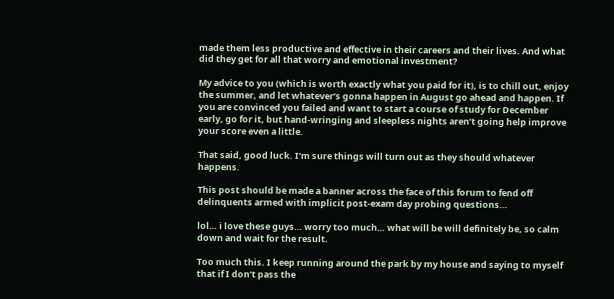made them less productive and effective in their careers and their lives. And what did they get for all that worry and emotional investment?

My advice to you (which is worth exactly what you paid for it), is to chill out, enjoy the summer, and let whatever’s gonna happen in August go ahead and happen. If you are convinced you failed and want to start a course of study for December early, go for it, but hand-wringing and sleepless nights aren’t going help improve your score even a little.

That said, good luck. I’m sure things will turn out as they should whatever happens.

This post should be made a banner across the face of this forum to fend off delinquents armed with implicit post-exam day probing questions…

lol… i love these guys… worry too much… what will be will definitely be, so calm down and wait for the result.

Too much this. I keep running around the park by my house and saying to myself that if I don’t pass the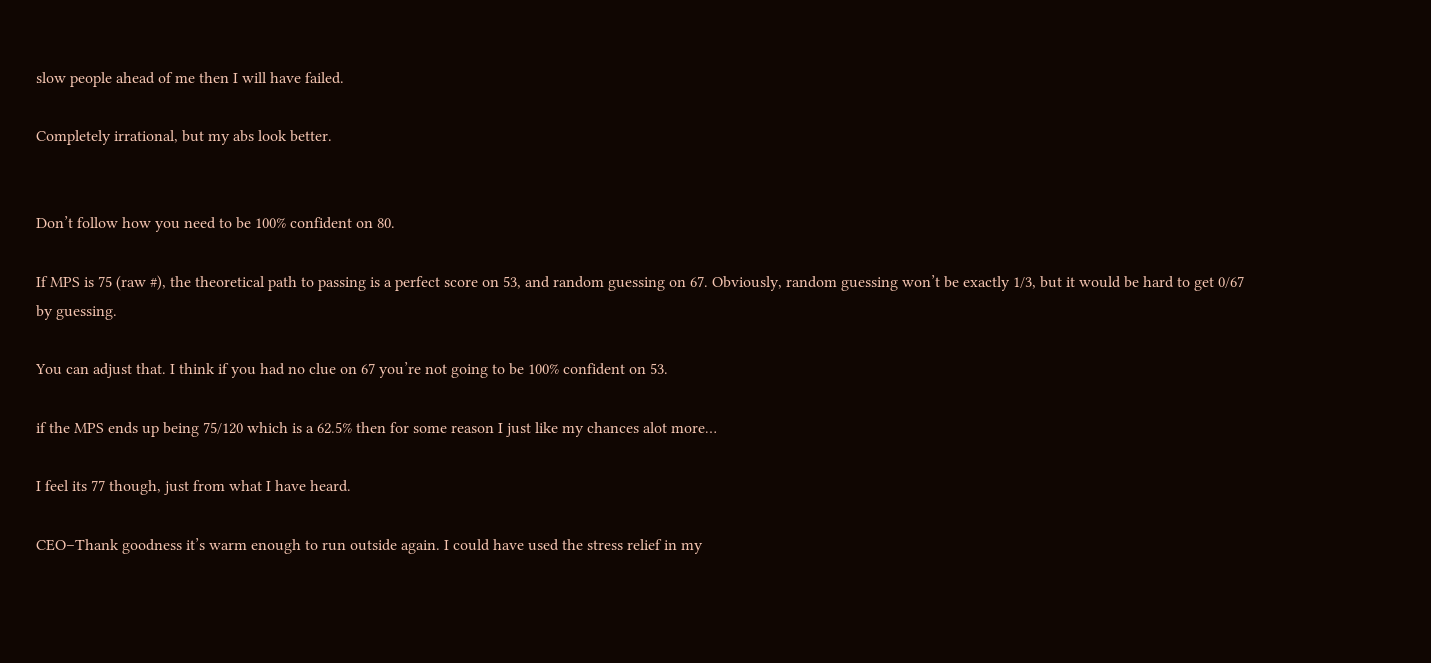slow people ahead of me then I will have failed.

Completely irrational, but my abs look better.


Don’t follow how you need to be 100% confident on 80.

If MPS is 75 (raw #), the theoretical path to passing is a perfect score on 53, and random guessing on 67. Obviously, random guessing won’t be exactly 1/3, but it would be hard to get 0/67 by guessing.

You can adjust that. I think if you had no clue on 67 you’re not going to be 100% confident on 53.

if the MPS ends up being 75/120 which is a 62.5% then for some reason I just like my chances alot more…

I feel its 77 though, just from what I have heard.

CEO–Thank goodness it’s warm enough to run outside again. I could have used the stress relief in my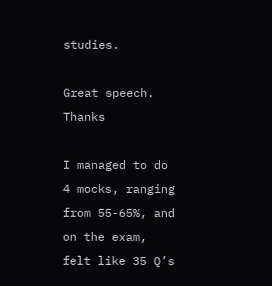studies.

Great speech. Thanks

I managed to do 4 mocks, ranging from 55-65%, and on the exam, felt like 35 Q’s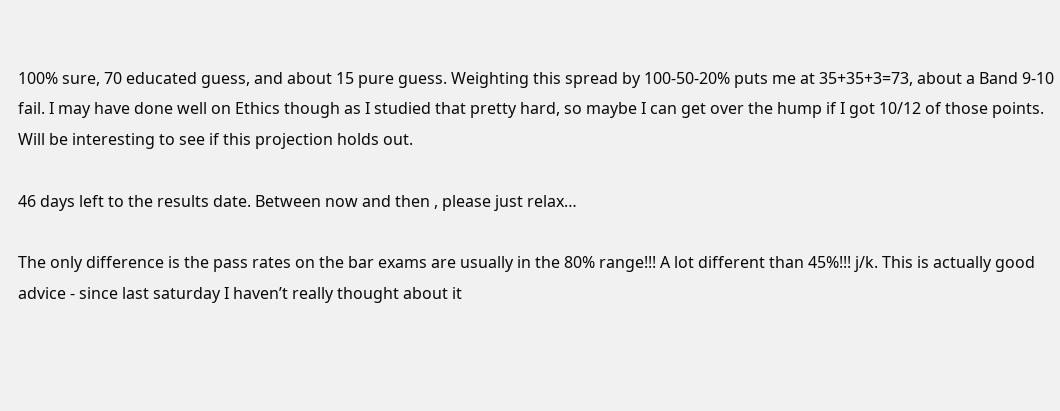100% sure, 70 educated guess, and about 15 pure guess. Weighting this spread by 100-50-20% puts me at 35+35+3=73, about a Band 9-10 fail. I may have done well on Ethics though as I studied that pretty hard, so maybe I can get over the hump if I got 10/12 of those points. Will be interesting to see if this projection holds out.

46 days left to the results date. Between now and then , please just relax…

The only difference is the pass rates on the bar exams are usually in the 80% range!!! A lot different than 45%!!! j/k. This is actually good advice - since last saturday I haven’t really thought about it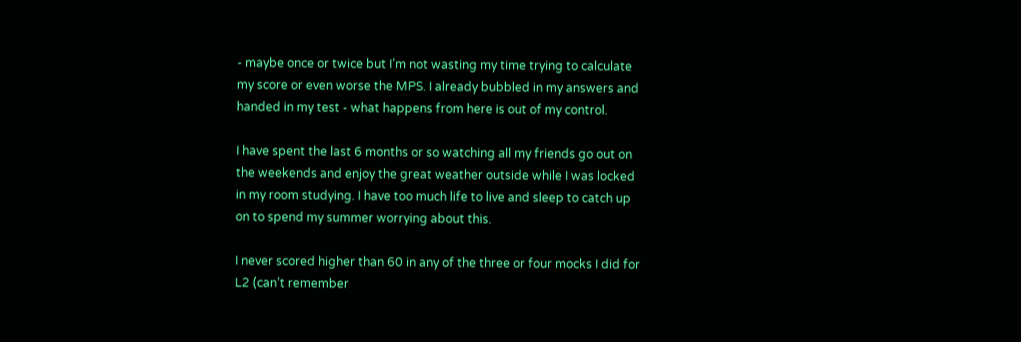- maybe once or twice but I’m not wasting my time trying to calculate my score or even worse the MPS. I already bubbled in my answers and handed in my test - what happens from here is out of my control.

I have spent the last 6 months or so watching all my friends go out on the weekends and enjoy the great weather outside while I was locked in my room studying. I have too much life to live and sleep to catch up on to spend my summer worrying about this.

I never scored higher than 60 in any of the three or four mocks I did for L2 (can’t remember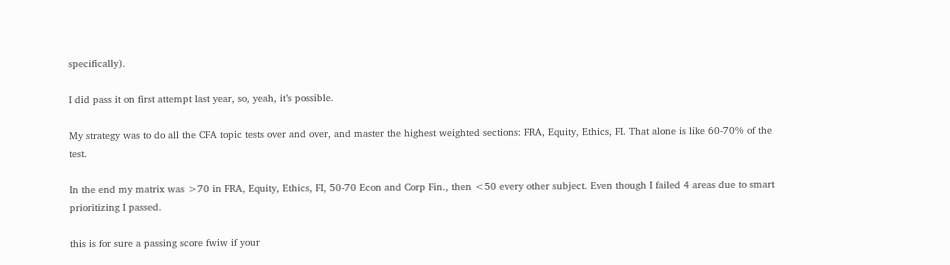specifically).

I did pass it on first attempt last year, so, yeah, it’s possible.

My strategy was to do all the CFA topic tests over and over, and master the highest weighted sections: FRA, Equity, Ethics, FI. That alone is like 60-70% of the test.

In the end my matrix was >70 in FRA, Equity, Ethics, FI, 50-70 Econ and Corp Fin., then <50 every other subject. Even though I failed 4 areas due to smart prioritizing I passed.

this is for sure a passing score fwiw if your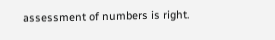assessment of numbers is right.